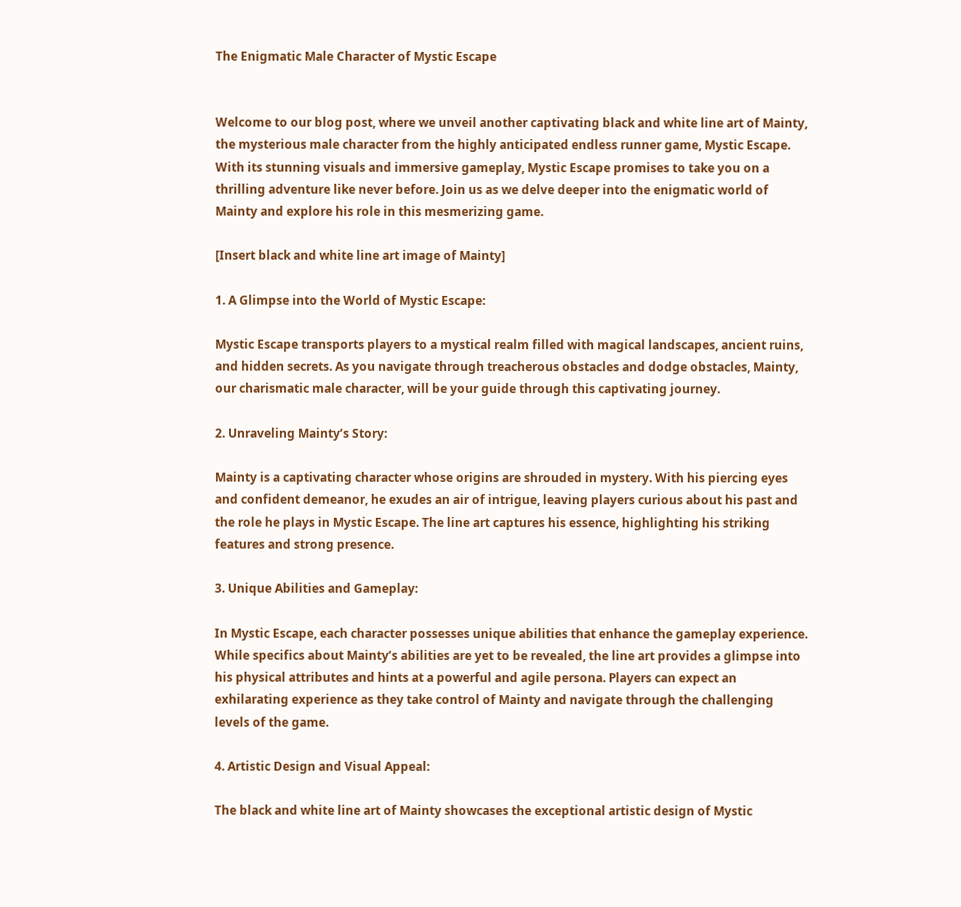The Enigmatic Male Character of Mystic Escape


Welcome to our blog post, where we unveil another captivating black and white line art of Mainty, the mysterious male character from the highly anticipated endless runner game, Mystic Escape. With its stunning visuals and immersive gameplay, Mystic Escape promises to take you on a thrilling adventure like never before. Join us as we delve deeper into the enigmatic world of Mainty and explore his role in this mesmerizing game.

[Insert black and white line art image of Mainty]

1. A Glimpse into the World of Mystic Escape:

Mystic Escape transports players to a mystical realm filled with magical landscapes, ancient ruins, and hidden secrets. As you navigate through treacherous obstacles and dodge obstacles, Mainty, our charismatic male character, will be your guide through this captivating journey.

2. Unraveling Mainty’s Story:

Mainty is a captivating character whose origins are shrouded in mystery. With his piercing eyes and confident demeanor, he exudes an air of intrigue, leaving players curious about his past and the role he plays in Mystic Escape. The line art captures his essence, highlighting his striking features and strong presence.

3. Unique Abilities and Gameplay:

In Mystic Escape, each character possesses unique abilities that enhance the gameplay experience. While specifics about Mainty’s abilities are yet to be revealed, the line art provides a glimpse into his physical attributes and hints at a powerful and agile persona. Players can expect an exhilarating experience as they take control of Mainty and navigate through the challenging levels of the game.

4. Artistic Design and Visual Appeal:

The black and white line art of Mainty showcases the exceptional artistic design of Mystic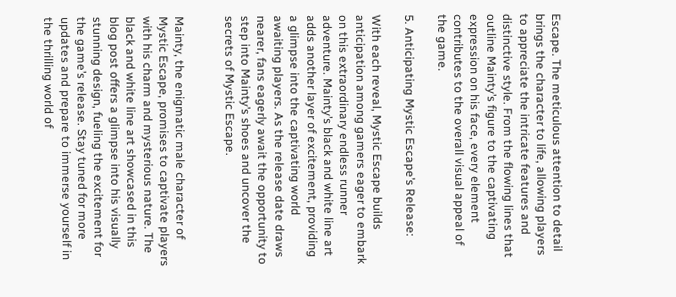Escape. The meticulous attention to detail brings the character to life, allowing players to appreciate the intricate features and distinctive style. From the flowing lines that outline Mainty’s figure to the captivating expression on his face, every element contributes to the overall visual appeal of the game.

5. Anticipating Mystic Escape’s Release:

With each reveal, Mystic Escape builds anticipation among gamers eager to embark on this extraordinary endless runner adventure. Mainty’s black and white line art adds another layer of excitement, providing a glimpse into the captivating world awaiting players. As the release date draws nearer, fans eagerly await the opportunity to step into Mainty’s shoes and uncover the secrets of Mystic Escape.


Mainty, the enigmatic male character of Mystic Escape, promises to captivate players with his charm and mysterious nature. The black and white line art showcased in this blog post offers a glimpse into his visually stunning design, fueling the excitement for the game’s release. Stay tuned for more updates and prepare to immerse yourself in the thrilling world of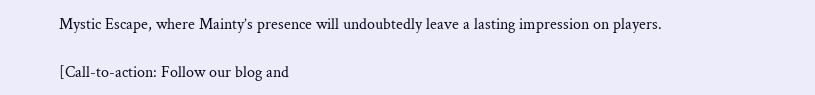Mystic Escape, where Mainty’s presence will undoubtedly leave a lasting impression on players.

[Call-to-action: Follow our blog and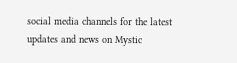social media channels for the latest updates and news on Mystic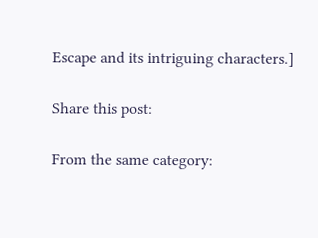Escape and its intriguing characters.]

Share this post:

From the same category: